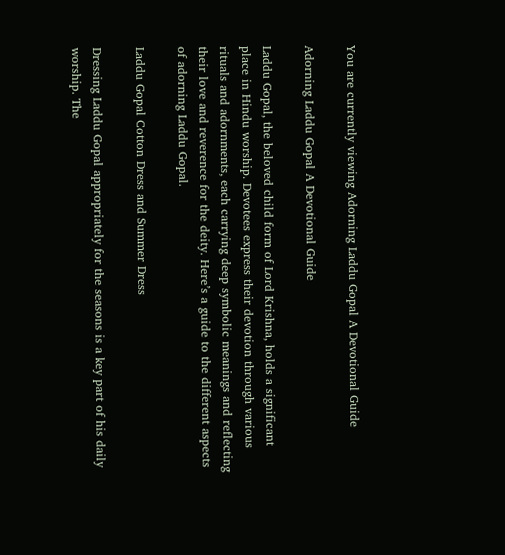You are currently viewing Adorning Laddu Gopal A Devotional Guide

Adorning Laddu Gopal A Devotional Guide

Laddu Gopal, the beloved child form of Lord Krishna, holds a significant place in Hindu worship. Devotees express their devotion through various rituals and adornments, each carrying deep symbolic meanings and reflecting their love and reverence for the deity. Here’s a guide to the different aspects of adorning Laddu Gopal.

Laddu Gopal Cotton Dress and Summer Dress

Dressing Laddu Gopal appropriately for the seasons is a key part of his daily worship. The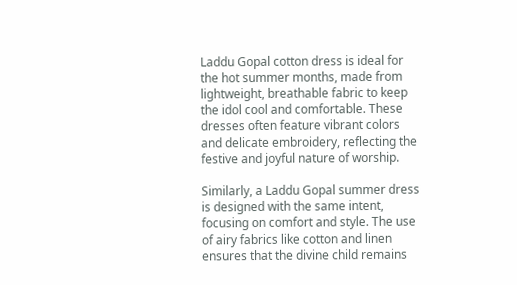Laddu Gopal cotton dress is ideal for the hot summer months, made from lightweight, breathable fabric to keep the idol cool and comfortable. These dresses often feature vibrant colors and delicate embroidery, reflecting the festive and joyful nature of worship.

Similarly, a Laddu Gopal summer dress is designed with the same intent, focusing on comfort and style. The use of airy fabrics like cotton and linen ensures that the divine child remains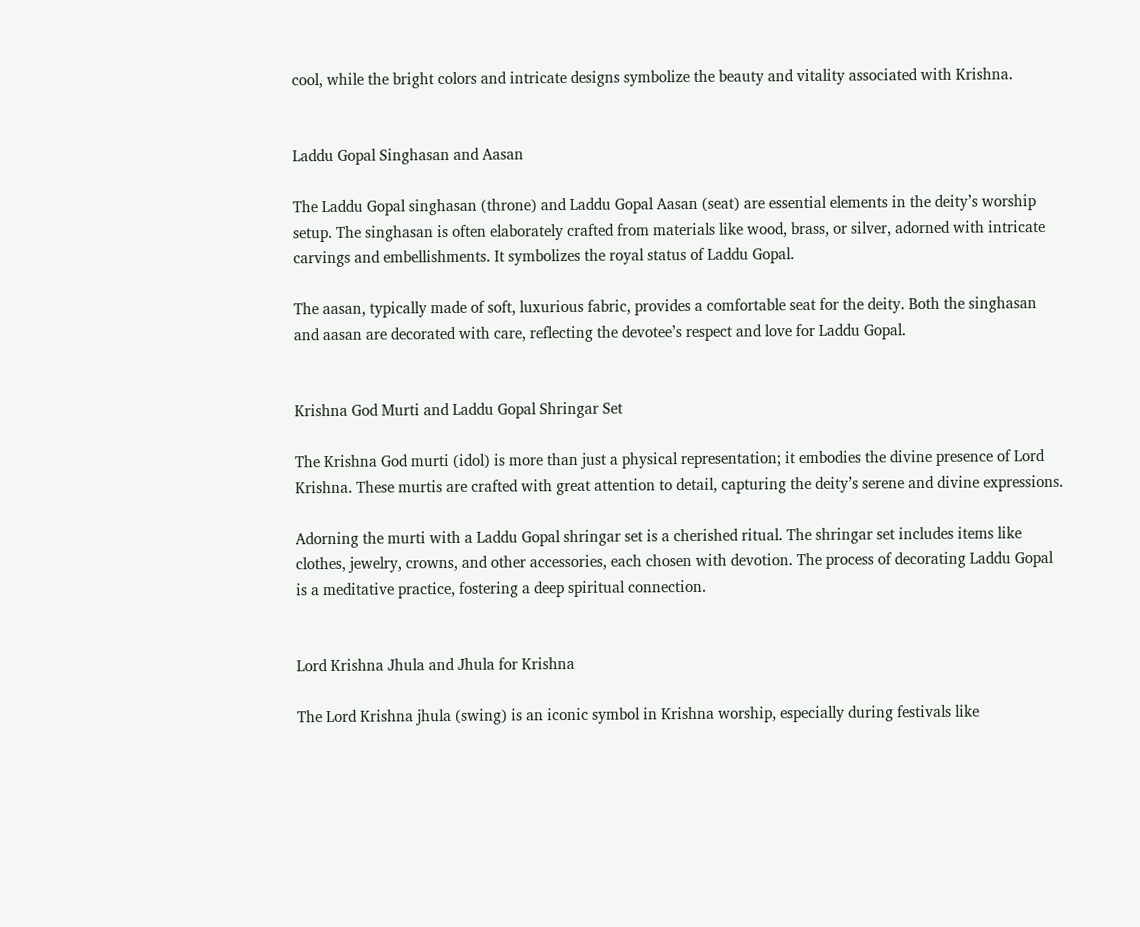cool, while the bright colors and intricate designs symbolize the beauty and vitality associated with Krishna.


Laddu Gopal Singhasan and Aasan

The Laddu Gopal singhasan (throne) and Laddu Gopal Aasan (seat) are essential elements in the deity’s worship setup. The singhasan is often elaborately crafted from materials like wood, brass, or silver, adorned with intricate carvings and embellishments. It symbolizes the royal status of Laddu Gopal.

The aasan, typically made of soft, luxurious fabric, provides a comfortable seat for the deity. Both the singhasan and aasan are decorated with care, reflecting the devotee’s respect and love for Laddu Gopal.


Krishna God Murti and Laddu Gopal Shringar Set

The Krishna God murti (idol) is more than just a physical representation; it embodies the divine presence of Lord Krishna. These murtis are crafted with great attention to detail, capturing the deity’s serene and divine expressions.

Adorning the murti with a Laddu Gopal shringar set is a cherished ritual. The shringar set includes items like clothes, jewelry, crowns, and other accessories, each chosen with devotion. The process of decorating Laddu Gopal is a meditative practice, fostering a deep spiritual connection.


Lord Krishna Jhula and Jhula for Krishna

The Lord Krishna jhula (swing) is an iconic symbol in Krishna worship, especially during festivals like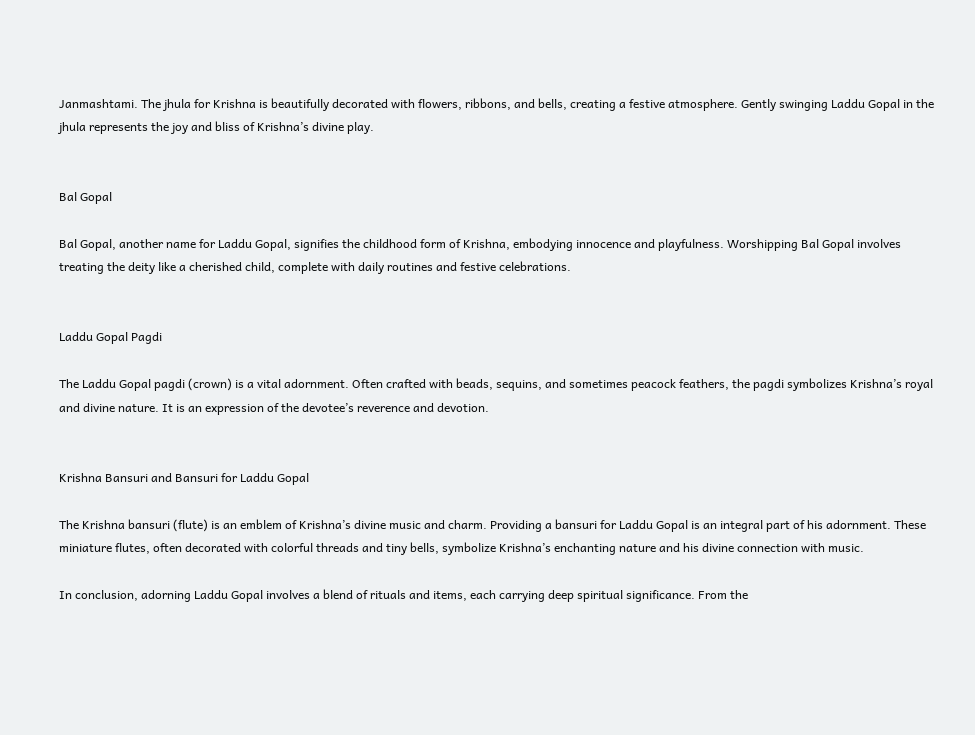Janmashtami. The jhula for Krishna is beautifully decorated with flowers, ribbons, and bells, creating a festive atmosphere. Gently swinging Laddu Gopal in the jhula represents the joy and bliss of Krishna’s divine play.


Bal Gopal

Bal Gopal, another name for Laddu Gopal, signifies the childhood form of Krishna, embodying innocence and playfulness. Worshipping Bal Gopal involves treating the deity like a cherished child, complete with daily routines and festive celebrations.


Laddu Gopal Pagdi

The Laddu Gopal pagdi (crown) is a vital adornment. Often crafted with beads, sequins, and sometimes peacock feathers, the pagdi symbolizes Krishna’s royal and divine nature. It is an expression of the devotee’s reverence and devotion.


Krishna Bansuri and Bansuri for Laddu Gopal

The Krishna bansuri (flute) is an emblem of Krishna’s divine music and charm. Providing a bansuri for Laddu Gopal is an integral part of his adornment. These miniature flutes, often decorated with colorful threads and tiny bells, symbolize Krishna’s enchanting nature and his divine connection with music.

In conclusion, adorning Laddu Gopal involves a blend of rituals and items, each carrying deep spiritual significance. From the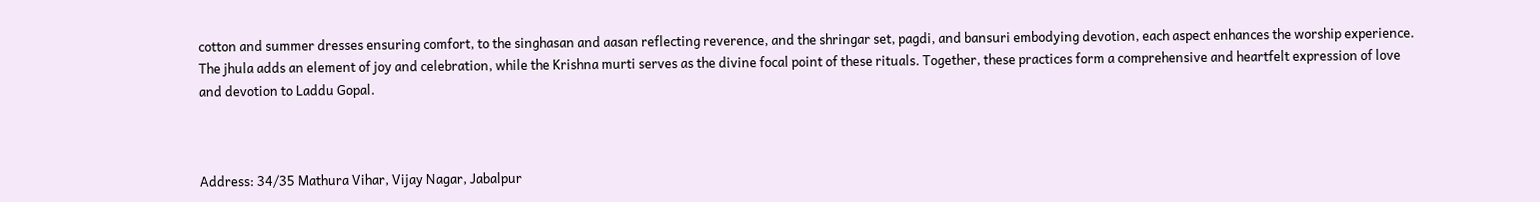cotton and summer dresses ensuring comfort, to the singhasan and aasan reflecting reverence, and the shringar set, pagdi, and bansuri embodying devotion, each aspect enhances the worship experience. The jhula adds an element of joy and celebration, while the Krishna murti serves as the divine focal point of these rituals. Together, these practices form a comprehensive and heartfelt expression of love and devotion to Laddu Gopal.



Address: 34/35 Mathura Vihar, Vijay Nagar, Jabalpur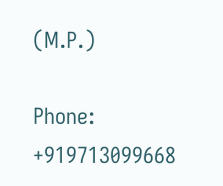(M.P.)

Phone: +919713099668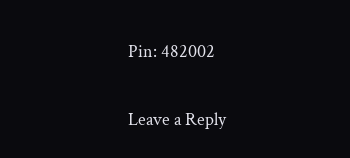Pin: 482002

Leave a Reply